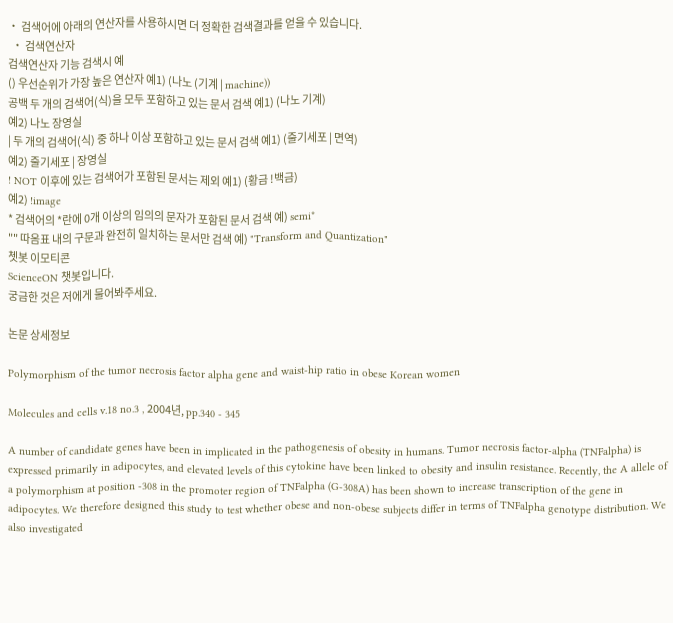• 검색어에 아래의 연산자를 사용하시면 더 정확한 검색결과를 얻을 수 있습니다.
  • 검색연산자
검색연산자 기능 검색시 예
() 우선순위가 가장 높은 연산자 예1) (나노 (기계 | machine))
공백 두 개의 검색어(식)을 모두 포함하고 있는 문서 검색 예1) (나노 기계)
예2) 나노 장영실
| 두 개의 검색어(식) 중 하나 이상 포함하고 있는 문서 검색 예1) (줄기세포 | 면역)
예2) 줄기세포 | 장영실
! NOT 이후에 있는 검색어가 포함된 문서는 제외 예1) (황금 !백금)
예2) !image
* 검색어의 *란에 0개 이상의 임의의 문자가 포함된 문서 검색 예) semi*
"" 따옴표 내의 구문과 완전히 일치하는 문서만 검색 예) "Transform and Quantization"
쳇봇 이모티콘
ScienceON 챗봇입니다.
궁금한 것은 저에게 물어봐주세요.

논문 상세정보

Polymorphism of the tumor necrosis factor alpha gene and waist-hip ratio in obese Korean women

Molecules and cells v.18 no.3 , 2004년, pp.340 - 345

A number of candidate genes have been in implicated in the pathogenesis of obesity in humans. Tumor necrosis factor-alpha (TNFalpha) is expressed primarily in adipocytes, and elevated levels of this cytokine have been linked to obesity and insulin resistance. Recently, the A allele of a polymorphism at position -308 in the promoter region of TNFalpha (G-308A) has been shown to increase transcription of the gene in adipocytes. We therefore designed this study to test whether obese and non-obese subjects differ in terms of TNFalpha genotype distribution. We also investigated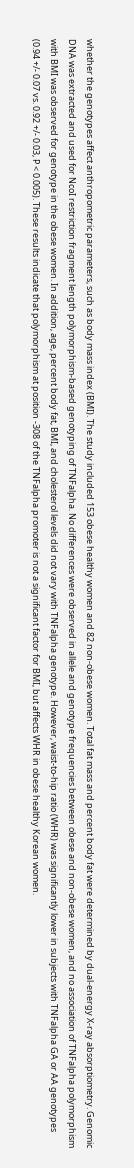whether the genotypes affect anthropometric parameters, such as body mass index (BMI). The study included 153 obese healthy women and 82 non-obese women. Total fat mass and percent body fat were determined by dual-energy X-ray absorptiometry. Genomic DNA was extracted and used for NcoI restriction fragment length polymorphism-based genotyping of TNFalpha. No differences were observed in allele and genotype frequencies between obese and non-obese women, and no association of TNFalpha polymorphism with BMI was observed for genotype in the obese women. In addition, age, percent body fat, BMI, and cholesterol levels did not vary with TNFalpha genotype. However, waist-to-hip ratio (WHR) was significantly lower in subjects with TNFalpha GA or AA genotypes (0.94 +/- 0.07 vs. 0.92 +/- 0.03, P < 0.005). These results indicate that polymorphism at position -308 of the TNFalpha promoter is not a significant factor for BMI, but affects WHR in obese healthy Korean women.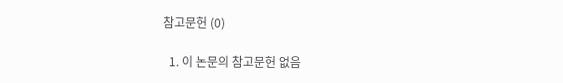참고문헌 (0)

  1. 이 논문의 참고문헌 없음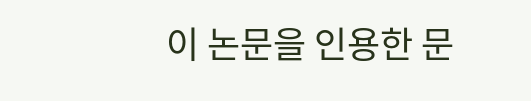이 논문을 인용한 문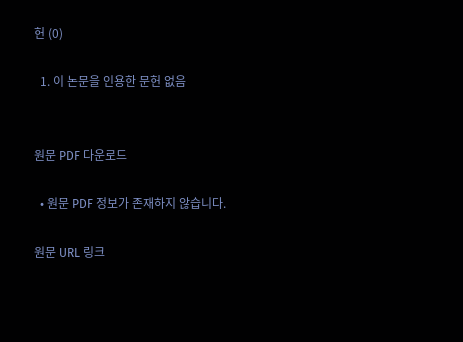헌 (0)

  1. 이 논문을 인용한 문헌 없음


원문 PDF 다운로드

  • 원문 PDF 정보가 존재하지 않습니다.

원문 URL 링크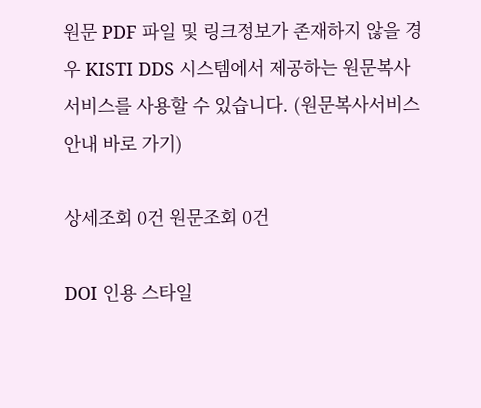원문 PDF 파일 및 링크정보가 존재하지 않을 경우 KISTI DDS 시스템에서 제공하는 원문복사서비스를 사용할 수 있습니다. (원문복사서비스 안내 바로 가기)

상세조회 0건 원문조회 0건

DOI 인용 스타일